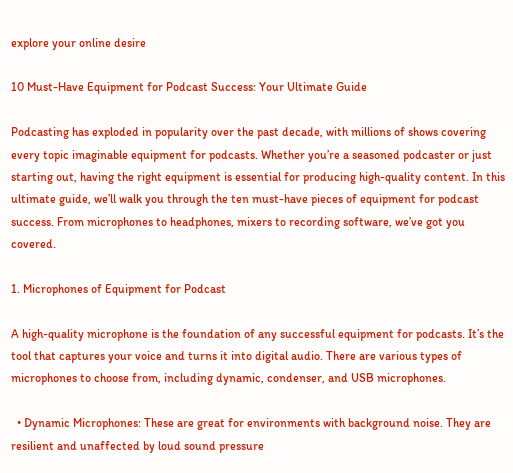explore your online desire

10 Must-Have Equipment for Podcast Success: Your Ultimate Guide

Podcasting has exploded in popularity over the past decade, with millions of shows covering every topic imaginable equipment for podcasts. Whether you’re a seasoned podcaster or just starting out, having the right equipment is essential for producing high-quality content. In this ultimate guide, we’ll walk you through the ten must-have pieces of equipment for podcast success. From microphones to headphones, mixers to recording software, we’ve got you covered.

1. Microphones of Equipment for Podcast

A high-quality microphone is the foundation of any successful equipment for podcasts. It’s the tool that captures your voice and turns it into digital audio. There are various types of microphones to choose from, including dynamic, condenser, and USB microphones.

  • Dynamic Microphones: These are great for environments with background noise. They are resilient and unaffected by loud sound pressure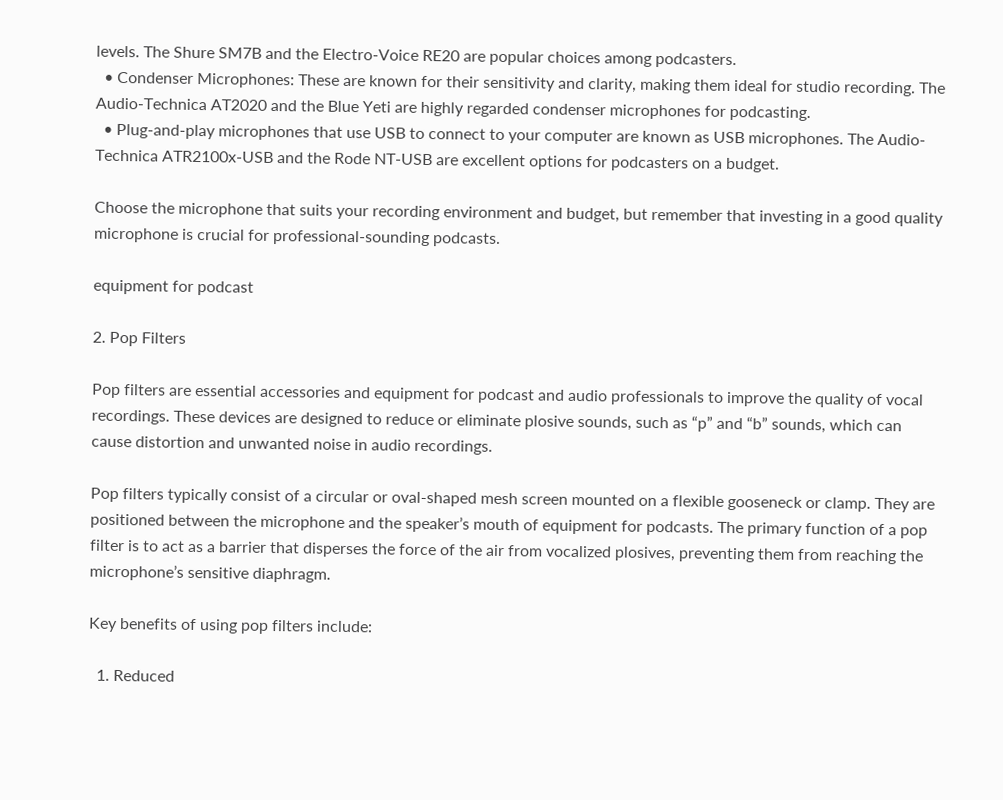levels. The Shure SM7B and the Electro-Voice RE20 are popular choices among podcasters.
  • Condenser Microphones: These are known for their sensitivity and clarity, making them ideal for studio recording. The Audio-Technica AT2020 and the Blue Yeti are highly regarded condenser microphones for podcasting.
  • Plug-and-play microphones that use USB to connect to your computer are known as USB microphones. The Audio-Technica ATR2100x-USB and the Rode NT-USB are excellent options for podcasters on a budget.

Choose the microphone that suits your recording environment and budget, but remember that investing in a good quality microphone is crucial for professional-sounding podcasts.

equipment for podcast

2. Pop Filters

Pop filters are essential accessories and equipment for podcast and audio professionals to improve the quality of vocal recordings. These devices are designed to reduce or eliminate plosive sounds, such as “p” and “b” sounds, which can cause distortion and unwanted noise in audio recordings.

Pop filters typically consist of a circular or oval-shaped mesh screen mounted on a flexible gooseneck or clamp. They are positioned between the microphone and the speaker’s mouth of equipment for podcasts. The primary function of a pop filter is to act as a barrier that disperses the force of the air from vocalized plosives, preventing them from reaching the microphone’s sensitive diaphragm.

Key benefits of using pop filters include:

  1. Reduced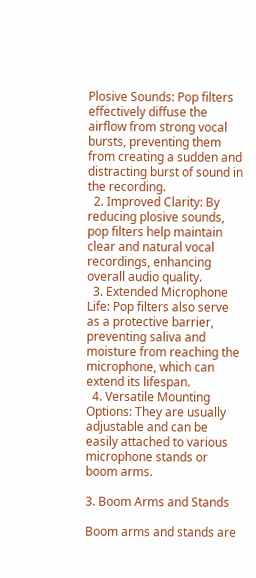Plosive Sounds: Pop filters effectively diffuse the airflow from strong vocal bursts, preventing them from creating a sudden and distracting burst of sound in the recording.
  2. Improved Clarity: By reducing plosive sounds, pop filters help maintain clear and natural vocal recordings, enhancing overall audio quality.
  3. Extended Microphone Life: Pop filters also serve as a protective barrier, preventing saliva and moisture from reaching the microphone, which can extend its lifespan.
  4. Versatile Mounting Options: They are usually adjustable and can be easily attached to various microphone stands or boom arms.

3. Boom Arms and Stands

Boom arms and stands are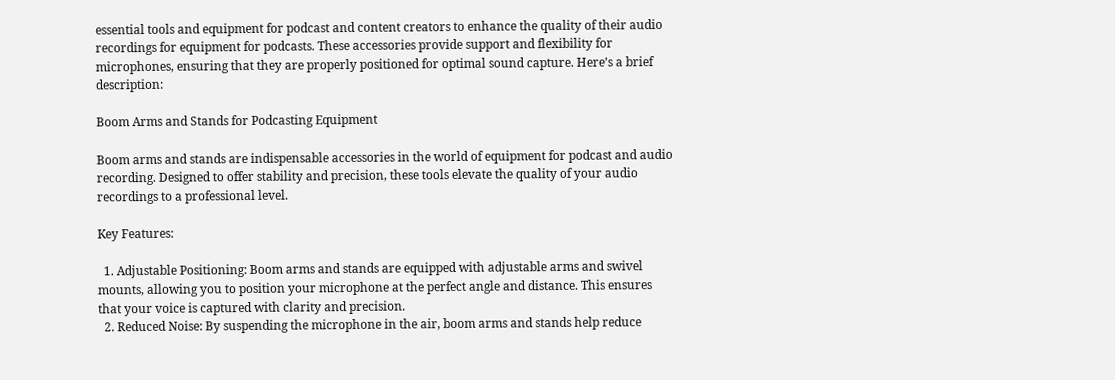essential tools and equipment for podcast and content creators to enhance the quality of their audio recordings for equipment for podcasts. These accessories provide support and flexibility for microphones, ensuring that they are properly positioned for optimal sound capture. Here’s a brief description:

Boom Arms and Stands for Podcasting Equipment

Boom arms and stands are indispensable accessories in the world of equipment for podcast and audio recording. Designed to offer stability and precision, these tools elevate the quality of your audio recordings to a professional level.

Key Features:

  1. Adjustable Positioning: Boom arms and stands are equipped with adjustable arms and swivel mounts, allowing you to position your microphone at the perfect angle and distance. This ensures that your voice is captured with clarity and precision.
  2. Reduced Noise: By suspending the microphone in the air, boom arms and stands help reduce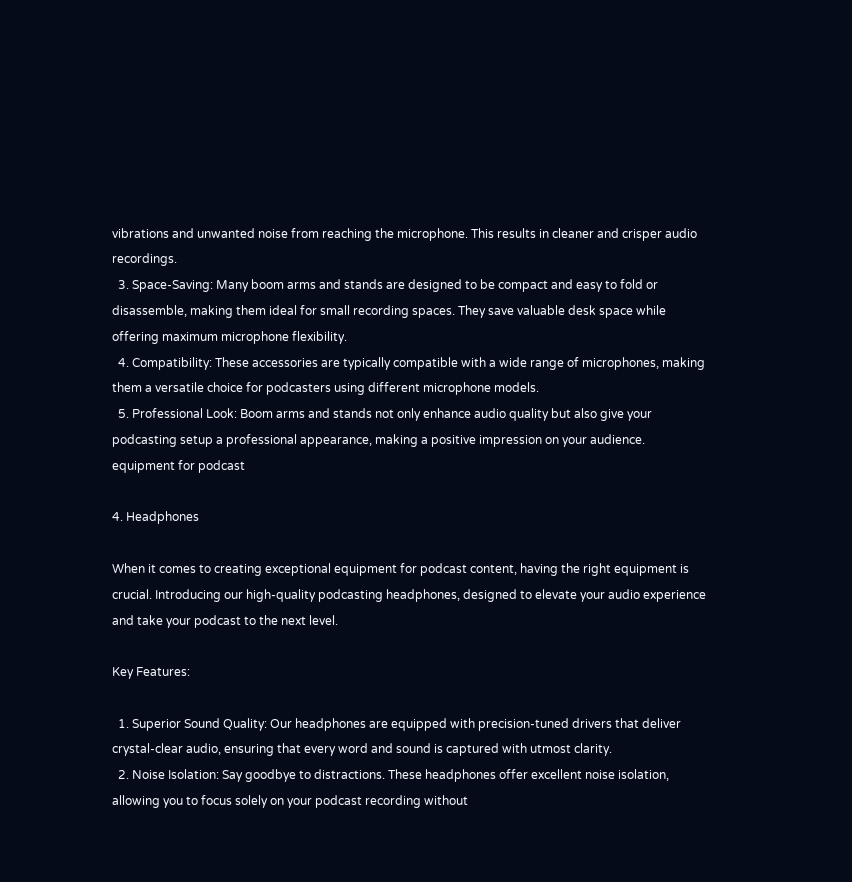vibrations and unwanted noise from reaching the microphone. This results in cleaner and crisper audio recordings.
  3. Space-Saving: Many boom arms and stands are designed to be compact and easy to fold or disassemble, making them ideal for small recording spaces. They save valuable desk space while offering maximum microphone flexibility.
  4. Compatibility: These accessories are typically compatible with a wide range of microphones, making them a versatile choice for podcasters using different microphone models.
  5. Professional Look: Boom arms and stands not only enhance audio quality but also give your podcasting setup a professional appearance, making a positive impression on your audience.
equipment for podcast

4. Headphones

When it comes to creating exceptional equipment for podcast content, having the right equipment is crucial. Introducing our high-quality podcasting headphones, designed to elevate your audio experience and take your podcast to the next level.

Key Features:

  1. Superior Sound Quality: Our headphones are equipped with precision-tuned drivers that deliver crystal-clear audio, ensuring that every word and sound is captured with utmost clarity.
  2. Noise Isolation: Say goodbye to distractions. These headphones offer excellent noise isolation, allowing you to focus solely on your podcast recording without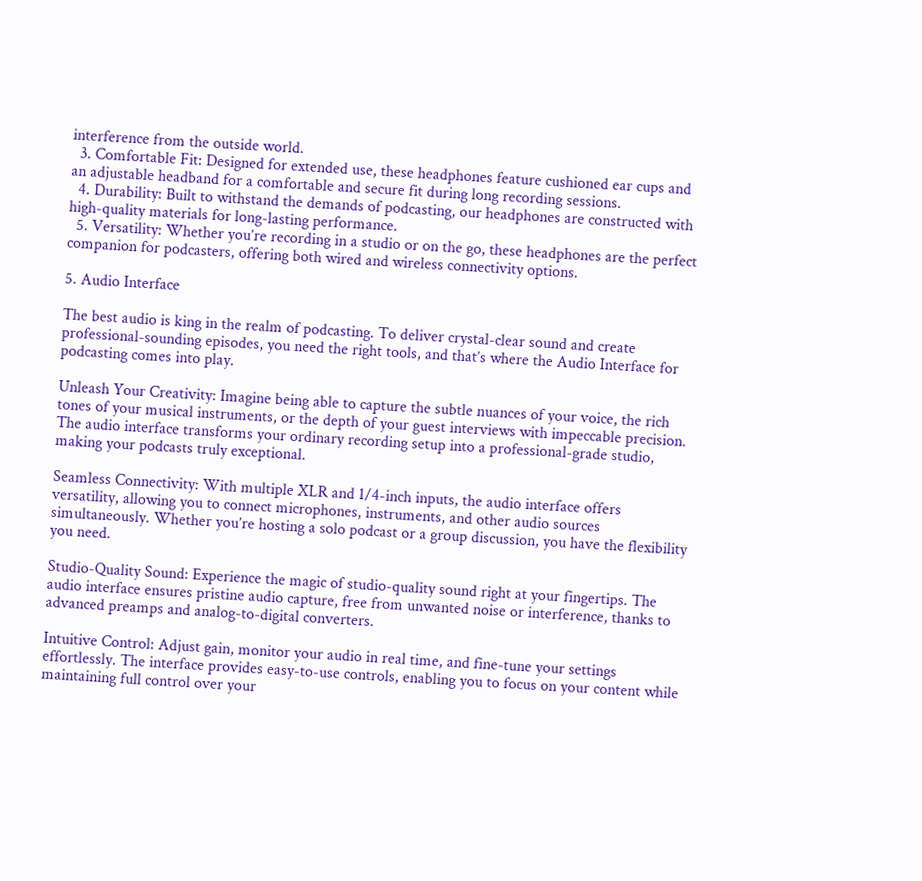interference from the outside world.
  3. Comfortable Fit: Designed for extended use, these headphones feature cushioned ear cups and an adjustable headband for a comfortable and secure fit during long recording sessions.
  4. Durability: Built to withstand the demands of podcasting, our headphones are constructed with high-quality materials for long-lasting performance.
  5. Versatility: Whether you’re recording in a studio or on the go, these headphones are the perfect companion for podcasters, offering both wired and wireless connectivity options.

5. Audio Interface

The best audio is king in the realm of podcasting. To deliver crystal-clear sound and create professional-sounding episodes, you need the right tools, and that’s where the Audio Interface for podcasting comes into play.

Unleash Your Creativity: Imagine being able to capture the subtle nuances of your voice, the rich tones of your musical instruments, or the depth of your guest interviews with impeccable precision. The audio interface transforms your ordinary recording setup into a professional-grade studio, making your podcasts truly exceptional.

Seamless Connectivity: With multiple XLR and 1/4-inch inputs, the audio interface offers versatility, allowing you to connect microphones, instruments, and other audio sources simultaneously. Whether you’re hosting a solo podcast or a group discussion, you have the flexibility you need.

Studio-Quality Sound: Experience the magic of studio-quality sound right at your fingertips. The audio interface ensures pristine audio capture, free from unwanted noise or interference, thanks to advanced preamps and analog-to-digital converters.

Intuitive Control: Adjust gain, monitor your audio in real time, and fine-tune your settings effortlessly. The interface provides easy-to-use controls, enabling you to focus on your content while maintaining full control over your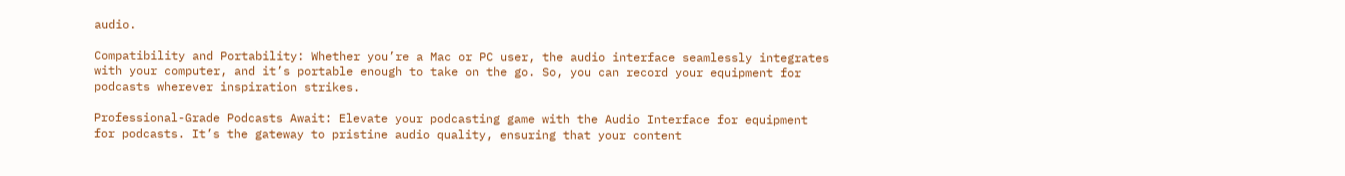audio.

Compatibility and Portability: Whether you’re a Mac or PC user, the audio interface seamlessly integrates with your computer, and it’s portable enough to take on the go. So, you can record your equipment for podcasts wherever inspiration strikes.

Professional-Grade Podcasts Await: Elevate your podcasting game with the Audio Interface for equipment for podcasts. It’s the gateway to pristine audio quality, ensuring that your content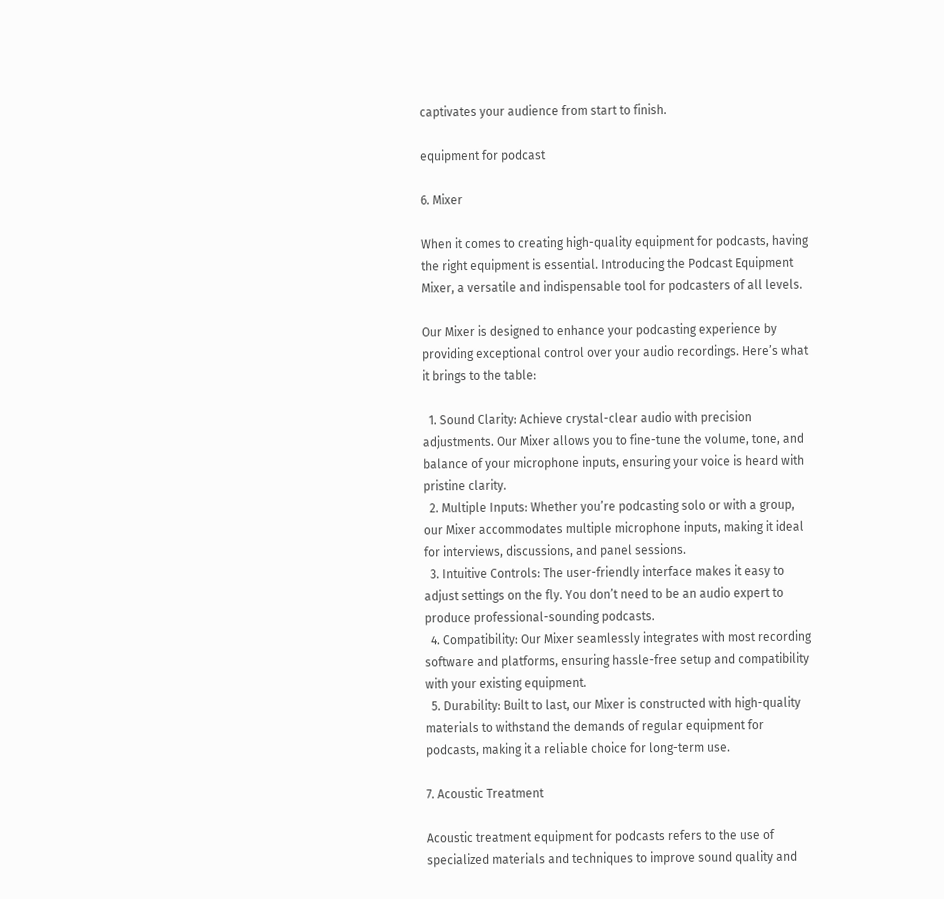captivates your audience from start to finish.

equipment for podcast

6. Mixer

When it comes to creating high-quality equipment for podcasts, having the right equipment is essential. Introducing the Podcast Equipment Mixer, a versatile and indispensable tool for podcasters of all levels.

Our Mixer is designed to enhance your podcasting experience by providing exceptional control over your audio recordings. Here’s what it brings to the table:

  1. Sound Clarity: Achieve crystal-clear audio with precision adjustments. Our Mixer allows you to fine-tune the volume, tone, and balance of your microphone inputs, ensuring your voice is heard with pristine clarity.
  2. Multiple Inputs: Whether you’re podcasting solo or with a group, our Mixer accommodates multiple microphone inputs, making it ideal for interviews, discussions, and panel sessions.
  3. Intuitive Controls: The user-friendly interface makes it easy to adjust settings on the fly. You don’t need to be an audio expert to produce professional-sounding podcasts.
  4. Compatibility: Our Mixer seamlessly integrates with most recording software and platforms, ensuring hassle-free setup and compatibility with your existing equipment.
  5. Durability: Built to last, our Mixer is constructed with high-quality materials to withstand the demands of regular equipment for podcasts, making it a reliable choice for long-term use.

7. Acoustic Treatment

Acoustic treatment equipment for podcasts refers to the use of specialized materials and techniques to improve sound quality and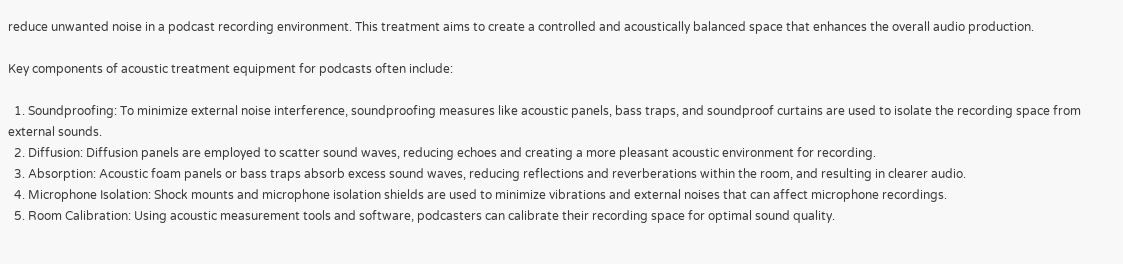reduce unwanted noise in a podcast recording environment. This treatment aims to create a controlled and acoustically balanced space that enhances the overall audio production.

Key components of acoustic treatment equipment for podcasts often include:

  1. Soundproofing: To minimize external noise interference, soundproofing measures like acoustic panels, bass traps, and soundproof curtains are used to isolate the recording space from external sounds.
  2. Diffusion: Diffusion panels are employed to scatter sound waves, reducing echoes and creating a more pleasant acoustic environment for recording.
  3. Absorption: Acoustic foam panels or bass traps absorb excess sound waves, reducing reflections and reverberations within the room, and resulting in clearer audio.
  4. Microphone Isolation: Shock mounts and microphone isolation shields are used to minimize vibrations and external noises that can affect microphone recordings.
  5. Room Calibration: Using acoustic measurement tools and software, podcasters can calibrate their recording space for optimal sound quality.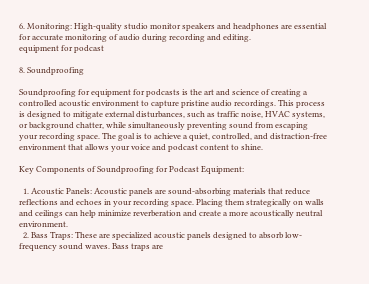6. Monitoring: High-quality studio monitor speakers and headphones are essential for accurate monitoring of audio during recording and editing.
equipment for podcast

8. Soundproofing

Soundproofing for equipment for podcasts is the art and science of creating a controlled acoustic environment to capture pristine audio recordings. This process is designed to mitigate external disturbances, such as traffic noise, HVAC systems, or background chatter, while simultaneously preventing sound from escaping your recording space. The goal is to achieve a quiet, controlled, and distraction-free environment that allows your voice and podcast content to shine.

Key Components of Soundproofing for Podcast Equipment:

  1. Acoustic Panels: Acoustic panels are sound-absorbing materials that reduce reflections and echoes in your recording space. Placing them strategically on walls and ceilings can help minimize reverberation and create a more acoustically neutral environment.
  2. Bass Traps: These are specialized acoustic panels designed to absorb low-frequency sound waves. Bass traps are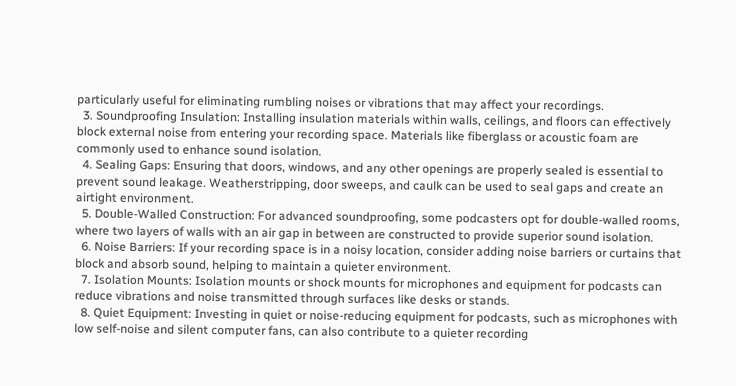particularly useful for eliminating rumbling noises or vibrations that may affect your recordings.
  3. Soundproofing Insulation: Installing insulation materials within walls, ceilings, and floors can effectively block external noise from entering your recording space. Materials like fiberglass or acoustic foam are commonly used to enhance sound isolation.
  4. Sealing Gaps: Ensuring that doors, windows, and any other openings are properly sealed is essential to prevent sound leakage. Weatherstripping, door sweeps, and caulk can be used to seal gaps and create an airtight environment.
  5. Double-Walled Construction: For advanced soundproofing, some podcasters opt for double-walled rooms, where two layers of walls with an air gap in between are constructed to provide superior sound isolation.
  6. Noise Barriers: If your recording space is in a noisy location, consider adding noise barriers or curtains that block and absorb sound, helping to maintain a quieter environment.
  7. Isolation Mounts: Isolation mounts or shock mounts for microphones and equipment for podcasts can reduce vibrations and noise transmitted through surfaces like desks or stands.
  8. Quiet Equipment: Investing in quiet or noise-reducing equipment for podcasts, such as microphones with low self-noise and silent computer fans, can also contribute to a quieter recording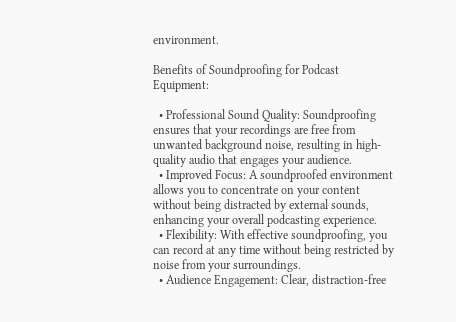environment.

Benefits of Soundproofing for Podcast Equipment:

  • Professional Sound Quality: Soundproofing ensures that your recordings are free from unwanted background noise, resulting in high-quality audio that engages your audience.
  • Improved Focus: A soundproofed environment allows you to concentrate on your content without being distracted by external sounds, enhancing your overall podcasting experience.
  • Flexibility: With effective soundproofing, you can record at any time without being restricted by noise from your surroundings.
  • Audience Engagement: Clear, distraction-free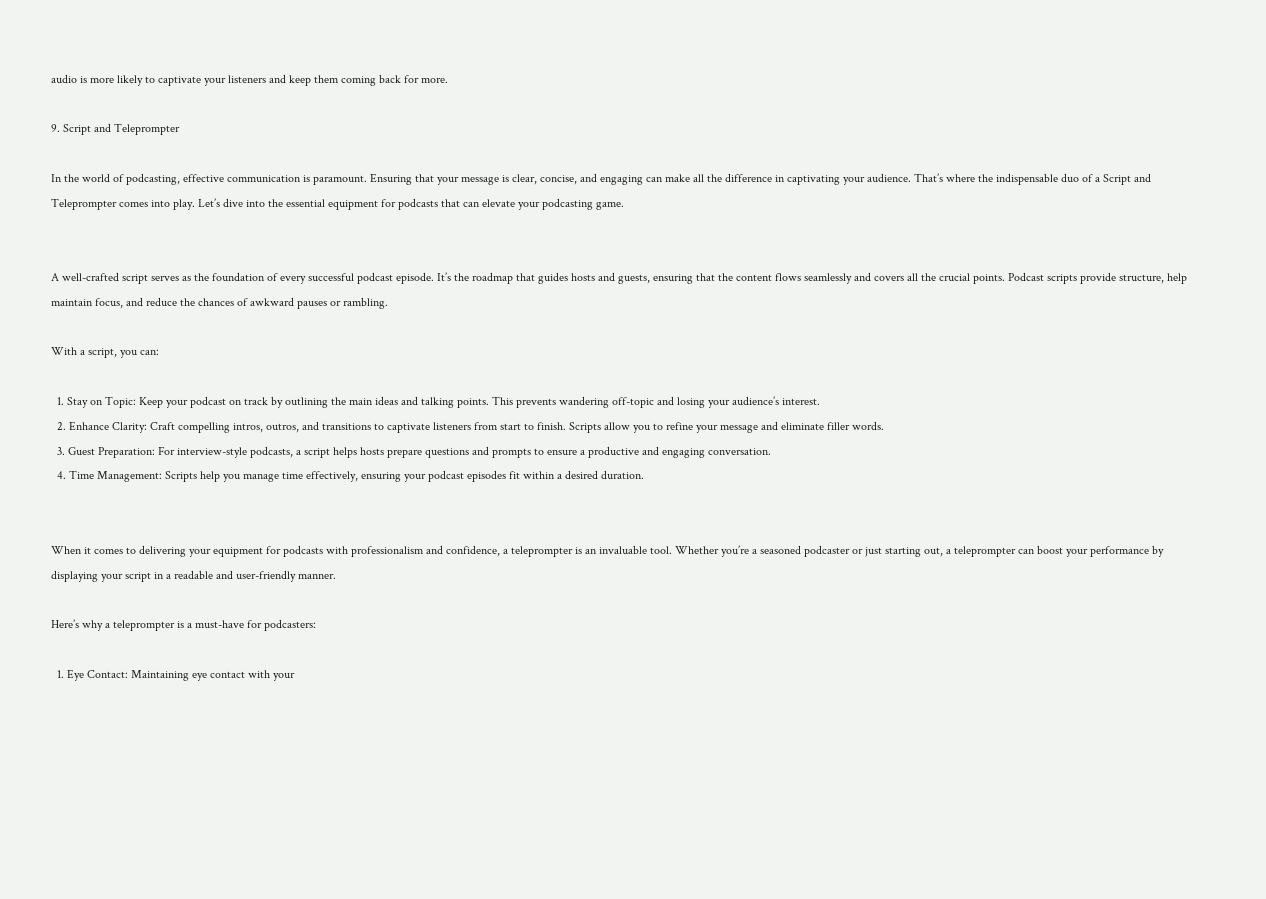audio is more likely to captivate your listeners and keep them coming back for more.

9. Script and Teleprompter

In the world of podcasting, effective communication is paramount. Ensuring that your message is clear, concise, and engaging can make all the difference in captivating your audience. That’s where the indispensable duo of a Script and Teleprompter comes into play. Let’s dive into the essential equipment for podcasts that can elevate your podcasting game.


A well-crafted script serves as the foundation of every successful podcast episode. It’s the roadmap that guides hosts and guests, ensuring that the content flows seamlessly and covers all the crucial points. Podcast scripts provide structure, help maintain focus, and reduce the chances of awkward pauses or rambling.

With a script, you can:

  1. Stay on Topic: Keep your podcast on track by outlining the main ideas and talking points. This prevents wandering off-topic and losing your audience’s interest.
  2. Enhance Clarity: Craft compelling intros, outros, and transitions to captivate listeners from start to finish. Scripts allow you to refine your message and eliminate filler words.
  3. Guest Preparation: For interview-style podcasts, a script helps hosts prepare questions and prompts to ensure a productive and engaging conversation.
  4. Time Management: Scripts help you manage time effectively, ensuring your podcast episodes fit within a desired duration.


When it comes to delivering your equipment for podcasts with professionalism and confidence, a teleprompter is an invaluable tool. Whether you’re a seasoned podcaster or just starting out, a teleprompter can boost your performance by displaying your script in a readable and user-friendly manner.

Here’s why a teleprompter is a must-have for podcasters:

  1. Eye Contact: Maintaining eye contact with your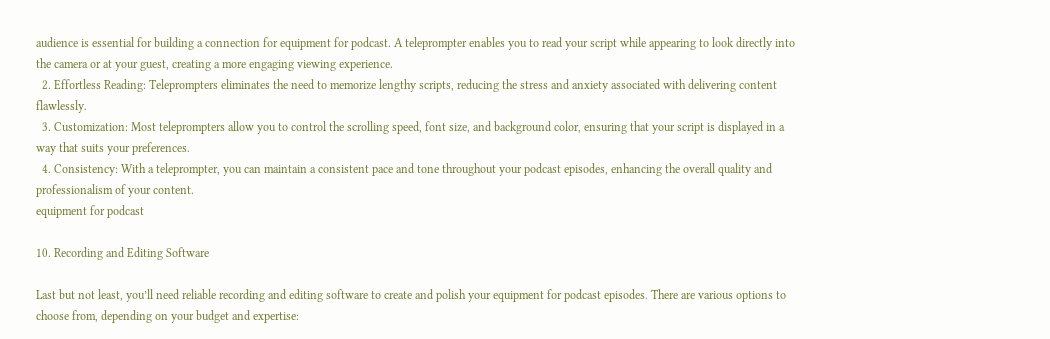audience is essential for building a connection for equipment for podcast. A teleprompter enables you to read your script while appearing to look directly into the camera or at your guest, creating a more engaging viewing experience.
  2. Effortless Reading: Teleprompters eliminates the need to memorize lengthy scripts, reducing the stress and anxiety associated with delivering content flawlessly.
  3. Customization: Most teleprompters allow you to control the scrolling speed, font size, and background color, ensuring that your script is displayed in a way that suits your preferences.
  4. Consistency: With a teleprompter, you can maintain a consistent pace and tone throughout your podcast episodes, enhancing the overall quality and professionalism of your content.
equipment for podcast

10. Recording and Editing Software

Last but not least, you’ll need reliable recording and editing software to create and polish your equipment for podcast episodes. There are various options to choose from, depending on your budget and expertise: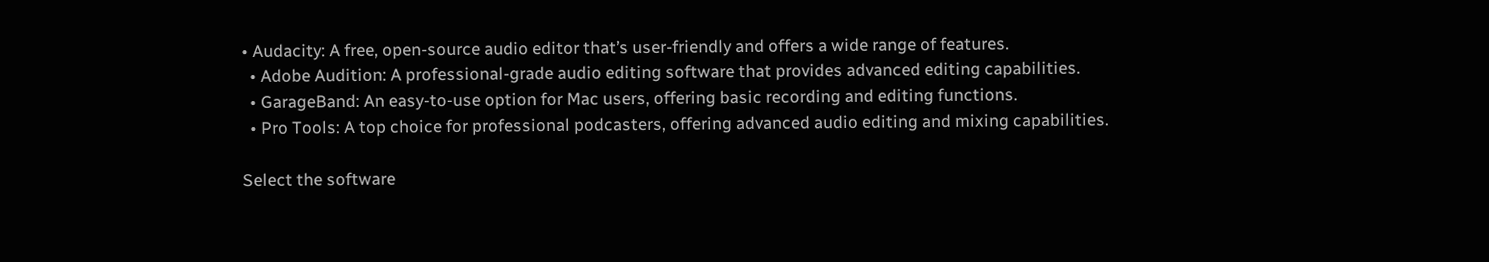• Audacity: A free, open-source audio editor that’s user-friendly and offers a wide range of features.
  • Adobe Audition: A professional-grade audio editing software that provides advanced editing capabilities.
  • GarageBand: An easy-to-use option for Mac users, offering basic recording and editing functions.
  • Pro Tools: A top choice for professional podcasters, offering advanced audio editing and mixing capabilities.

Select the software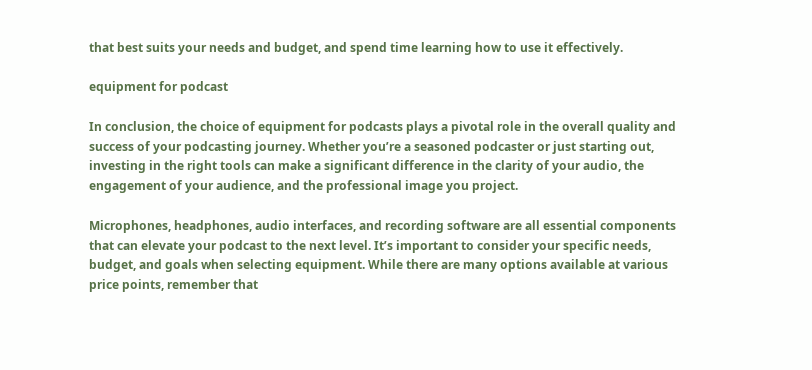that best suits your needs and budget, and spend time learning how to use it effectively.

equipment for podcast

In conclusion, the choice of equipment for podcasts plays a pivotal role in the overall quality and success of your podcasting journey. Whether you’re a seasoned podcaster or just starting out, investing in the right tools can make a significant difference in the clarity of your audio, the engagement of your audience, and the professional image you project.

Microphones, headphones, audio interfaces, and recording software are all essential components that can elevate your podcast to the next level. It’s important to consider your specific needs, budget, and goals when selecting equipment. While there are many options available at various price points, remember that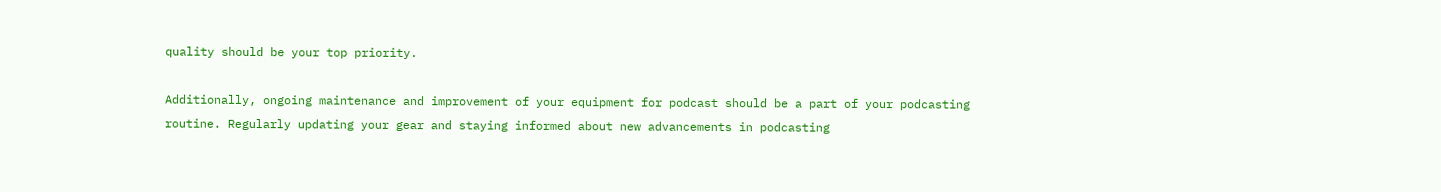quality should be your top priority.

Additionally, ongoing maintenance and improvement of your equipment for podcast should be a part of your podcasting routine. Regularly updating your gear and staying informed about new advancements in podcasting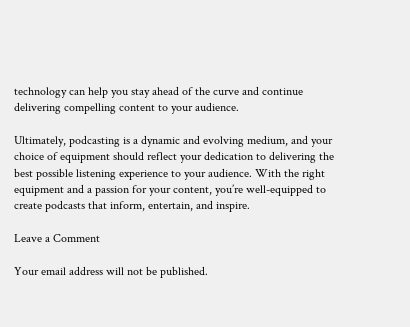technology can help you stay ahead of the curve and continue delivering compelling content to your audience.

Ultimately, podcasting is a dynamic and evolving medium, and your choice of equipment should reflect your dedication to delivering the best possible listening experience to your audience. With the right equipment and a passion for your content, you’re well-equipped to create podcasts that inform, entertain, and inspire.

Leave a Comment

Your email address will not be published.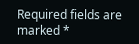Required fields are marked *